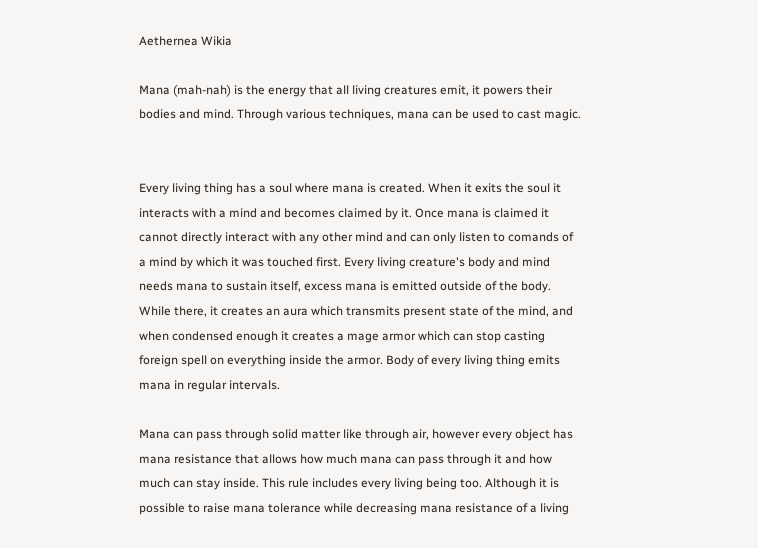Aethernea Wikia

Mana (mah-nah) is the energy that all living creatures emit, it powers their bodies and mind. Through various techniques, mana can be used to cast magic.


Every living thing has a soul where mana is created. When it exits the soul it interacts with a mind and becomes claimed by it. Once mana is claimed it cannot directly interact with any other mind and can only listen to comands of a mind by which it was touched first. Every living creature's body and mind needs mana to sustain itself, excess mana is emitted outside of the body. While there, it creates an aura which transmits present state of the mind, and when condensed enough it creates a mage armor which can stop casting foreign spell on everything inside the armor. Body of every living thing emits mana in regular intervals.

Mana can pass through solid matter like through air, however every object has mana resistance that allows how much mana can pass through it and how much can stay inside. This rule includes every living being too. Although it is possible to raise mana tolerance while decreasing mana resistance of a living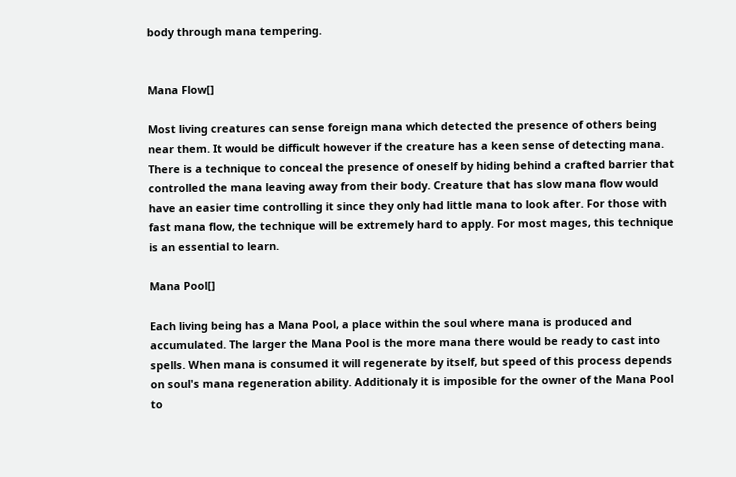body through mana tempering.


Mana Flow[]

Most living creatures can sense foreign mana which detected the presence of others being near them. It would be difficult however if the creature has a keen sense of detecting mana. There is a technique to conceal the presence of oneself by hiding behind a crafted barrier that controlled the mana leaving away from their body. Creature that has slow mana flow would have an easier time controlling it since they only had little mana to look after. For those with fast mana flow, the technique will be extremely hard to apply. For most mages, this technique is an essential to learn.

Mana Pool[]

Each living being has a Mana Pool, a place within the soul where mana is produced and accumulated. The larger the Mana Pool is the more mana there would be ready to cast into spells. When mana is consumed it will regenerate by itself, but speed of this process depends on soul's mana regeneration ability. Additionaly it is imposible for the owner of the Mana Pool to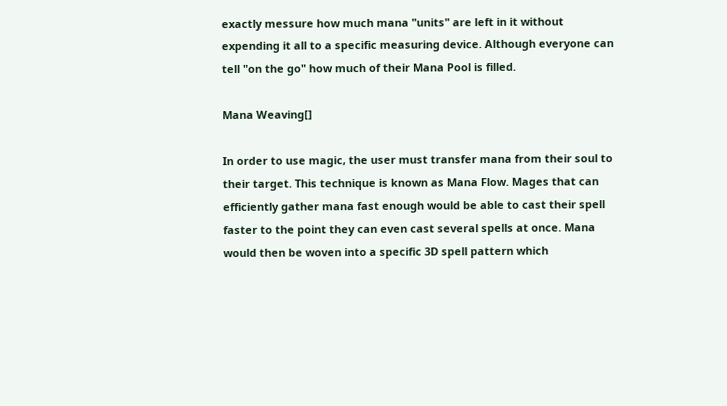exactly messure how much mana "units" are left in it without expending it all to a specific measuring device. Although everyone can tell "on the go" how much of their Mana Pool is filled.

Mana Weaving[]

In order to use magic, the user must transfer mana from their soul to their target. This technique is known as Mana Flow. Mages that can efficiently gather mana fast enough would be able to cast their spell faster to the point they can even cast several spells at once. Mana would then be woven into a specific 3D spell pattern which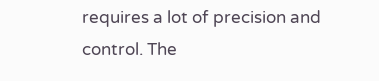requires a lot of precision and control. The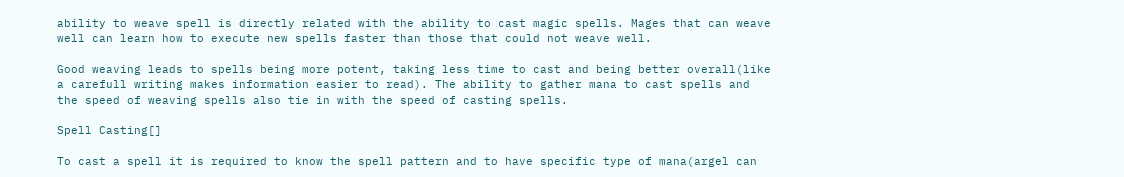ability to weave spell is directly related with the ability to cast magic spells. Mages that can weave well can learn how to execute new spells faster than those that could not weave well.

Good weaving leads to spells being more potent, taking less time to cast and being better overall(like a carefull writing makes information easier to read). The ability to gather mana to cast spells and the speed of weaving spells also tie in with the speed of casting spells.

Spell Casting[]

To cast a spell it is required to know the spell pattern and to have specific type of mana(argel can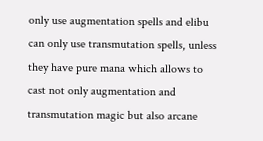only use augmentation spells and elibu can only use transmutation spells, unless they have pure mana which allows to cast not only augmentation and transmutation magic but also arcane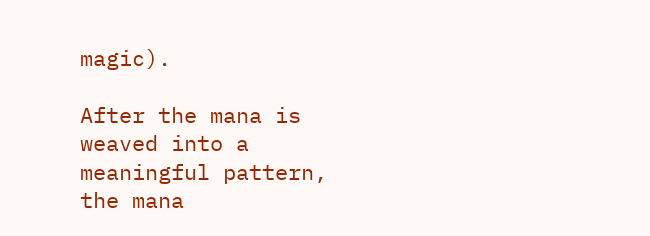magic).

After the mana is weaved into a meaningful pattern, the mana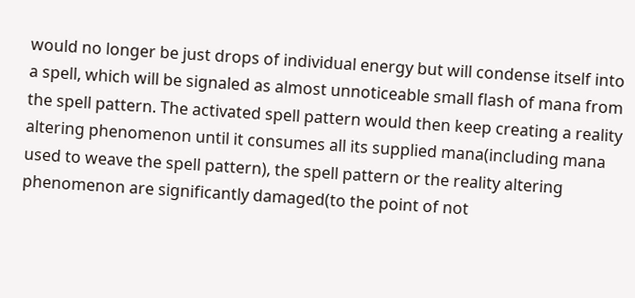would no longer be just drops of individual energy but will condense itself into a spell, which will be signaled as almost unnoticeable small flash of mana from the spell pattern. The activated spell pattern would then keep creating a reality altering phenomenon until it consumes all its supplied mana(including mana used to weave the spell pattern), the spell pattern or the reality altering phenomenon are significantly damaged(to the point of not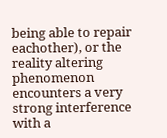being able to repair eachother), or the reality altering phenomenon encounters a very strong interference with a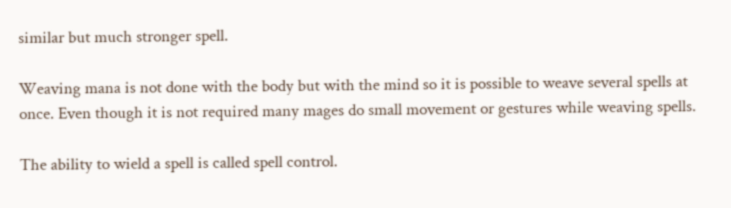similar but much stronger spell.

Weaving mana is not done with the body but with the mind so it is possible to weave several spells at once. Even though it is not required many mages do small movement or gestures while weaving spells.

The ability to wield a spell is called spell control.